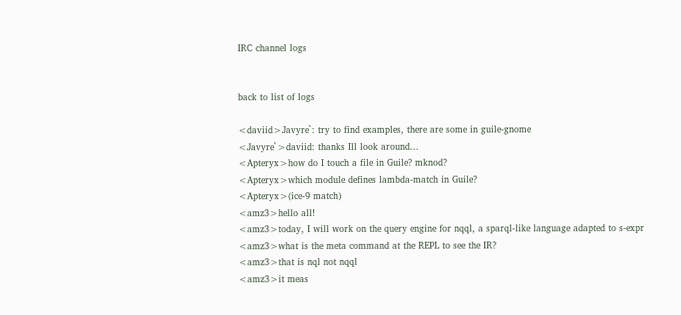IRC channel logs


back to list of logs

<daviid>Javyre`: try to find examples, there are some in guile-gnome
<Javyre`>daviid: thanks Ill look around...
<Apteryx>how do I touch a file in Guile? mknod?
<Apteryx>which module defines lambda-match in Guile?
<Apteryx>(ice-9 match)
<amz3>hello all!
<amz3>today, I will work on the query engine for nqql, a sparql-like language adapted to s-expr
<amz3>what is the meta command at the REPL to see the IR?
<amz3>that is nql not nqql
<amz3>it meas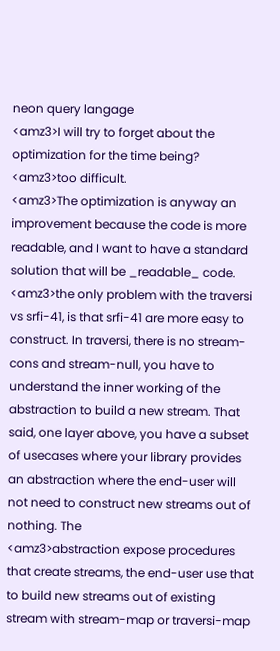neon query langage
<amz3>I will try to forget about the optimization for the time being?
<amz3>too difficult.
<amz3>The optimization is anyway an improvement because the code is more readable, and I want to have a standard solution that will be _readable_ code.
<amz3>the only problem with the traversi vs srfi-41, is that srfi-41 are more easy to construct. In traversi, there is no stream-cons and stream-null, you have to understand the inner working of the abstraction to build a new stream. That said, one layer above, you have a subset of usecases where your library provides an abstraction where the end-user will not need to construct new streams out of nothing. The
<amz3>abstraction expose procedures that create streams, the end-user use that to build new streams out of existing stream with stream-map or traversi-map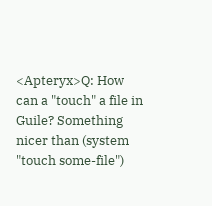<Apteryx>Q: How can a "touch" a file in Guile? Something nicer than (system "touch some-file")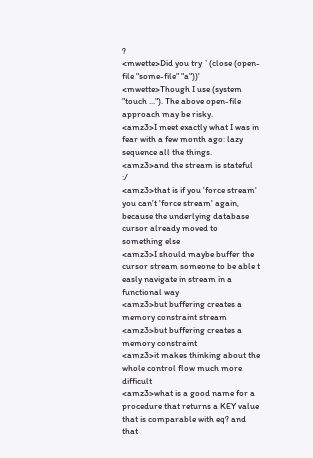?
<mwette>Did you try `(close (open-file "some-file" "a"))'
<mwette>Though I use (system "touch ..."). The above open-file approach may be risky.
<amz3>I meet exactly what I was in fear with a few month ago: lazy sequence all the things.
<amz3>and the stream is stateful :/
<amz3>that is if you 'force stream' you can't 'force stream' again, because the underlying database cursor already moved to something else
<amz3>I should maybe buffer the cursor stream someone to be able t easly navigate in stream in a functional way
<amz3>but buffering creates a memory constraint stream
<amz3>but buffering creates a memory constraint
<amz3>it makes thinking about the whole control flow much more difficult
<amz3>what is a good name for a procedure that returns a KEY value that is comparable with eq? and that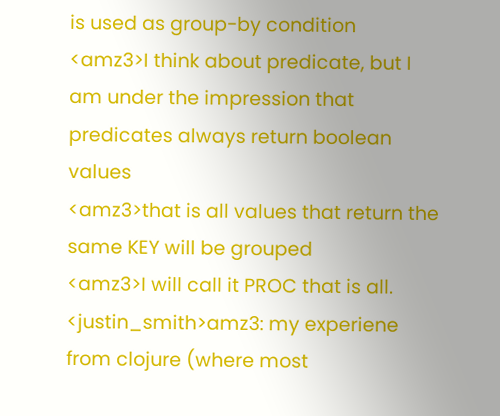is used as group-by condition
<amz3>I think about predicate, but I am under the impression that predicates always return boolean values
<amz3>that is all values that return the same KEY will be grouped
<amz3>I will call it PROC that is all.
<justin_smith>amz3: my experiene from clojure (where most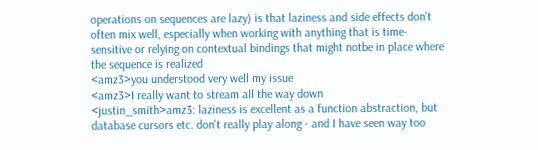operations on sequences are lazy) is that laziness and side effects don't often mix well, especially when working with anything that is time-sensitive or relying on contextual bindings that might notbe in place where the sequence is realized
<amz3>you understood very well my issue
<amz3>I really want to stream all the way down
<justin_smith>amz3: laziness is excellent as a function abstraction, but database cursors etc. don't really play along - and I have seen way too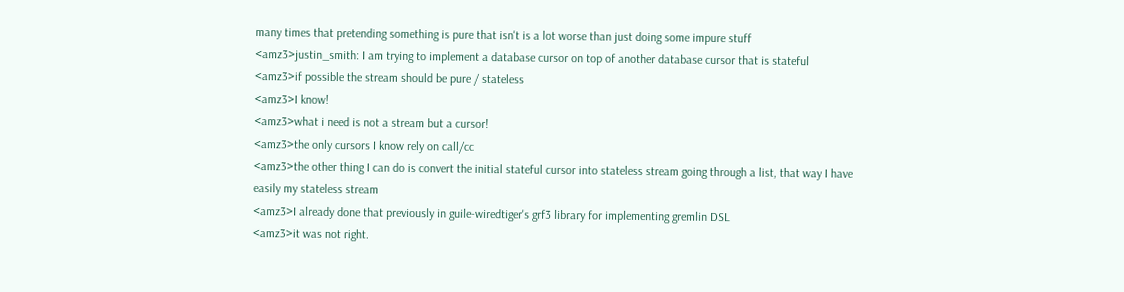many times that pretending something is pure that isn't is a lot worse than just doing some impure stuff
<amz3>justin_smith: I am trying to implement a database cursor on top of another database cursor that is stateful
<amz3>if possible the stream should be pure / stateless
<amz3>I know!
<amz3>what i need is not a stream but a cursor!
<amz3>the only cursors I know rely on call/cc
<amz3>the other thing I can do is convert the initial stateful cursor into stateless stream going through a list, that way I have easily my stateless stream
<amz3>I already done that previously in guile-wiredtiger's grf3 library for implementing gremlin DSL
<amz3>it was not right.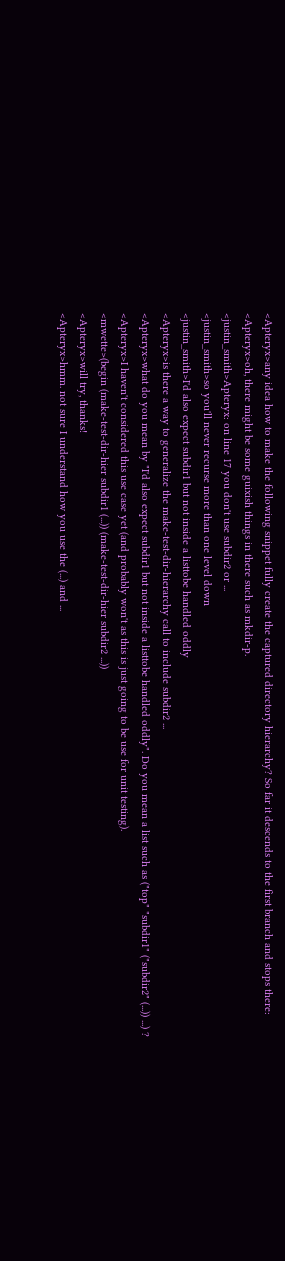<Apteryx>any idea how to make the following snippet fully create the captured directory hierarchy? So far it descends to the first branch and stops there:
<Apteryx>oh, there might be some guixish things in there such as mkdir-p.
<justin_smith>Apteryx: on line 17 you don't use subdir2 or ...
<justin_smith>so you'll never recurse more than one level down
<justin_smith>I'd also expect subdir1 but not inside a listtobe handled oddly
<Apteryx>is there a way to generalize the make-test-dir-hierarchy call to include subdir2 ...
<Apteryx>what do you mean by "I'd also expect subdir1 but not inside a listtobe handled oddly". Do you mean a list such as ("top" "subdir1" ("subdir2" (...)) ...) ?
<Apteryx>I haven't considered this use case yet (and probably won't as this is just going to be use for unit testing).
<mwette>(begin (make-test-dir-hier subdir1 (...)) (make-test-dir-hier subdir2 ...))
<Apteryx>will try, thanks!
<Apteryx>hmm. not sure I understand how you use the (...) and ...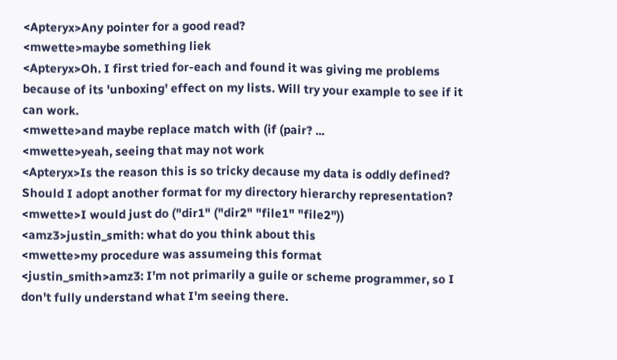<Apteryx>Any pointer for a good read?
<mwette>maybe something liek
<Apteryx>Oh. I first tried for-each and found it was giving me problems because of its 'unboxing' effect on my lists. Will try your example to see if it can work.
<mwette>and maybe replace match with (if (pair? ...
<mwette>yeah, seeing that may not work
<Apteryx>Is the reason this is so tricky decause my data is oddly defined? Should I adopt another format for my directory hierarchy representation?
<mwette>I would just do ("dir1" ("dir2" "file1" "file2"))
<amz3>justin_smith: what do you think about this
<mwette>my procedure was assumeing this format
<justin_smith>amz3: I'm not primarily a guile or scheme programmer, so I don't fully understand what I'm seeing there.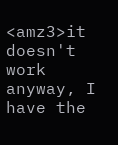<amz3>it doesn't work anyway, I have the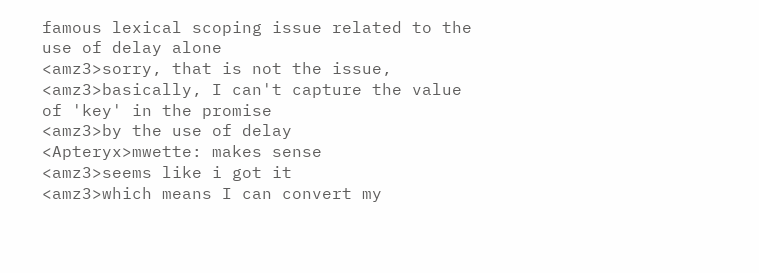famous lexical scoping issue related to the use of delay alone
<amz3>sorry, that is not the issue,
<amz3>basically, I can't capture the value of 'key' in the promise
<amz3>by the use of delay
<Apteryx>mwette: makes sense
<amz3>seems like i got it
<amz3>which means I can convert my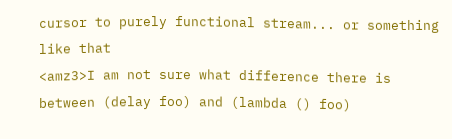cursor to purely functional stream... or something like that
<amz3>I am not sure what difference there is between (delay foo) and (lambda () foo)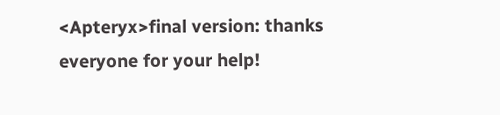<Apteryx>final version: thanks everyone for your help!